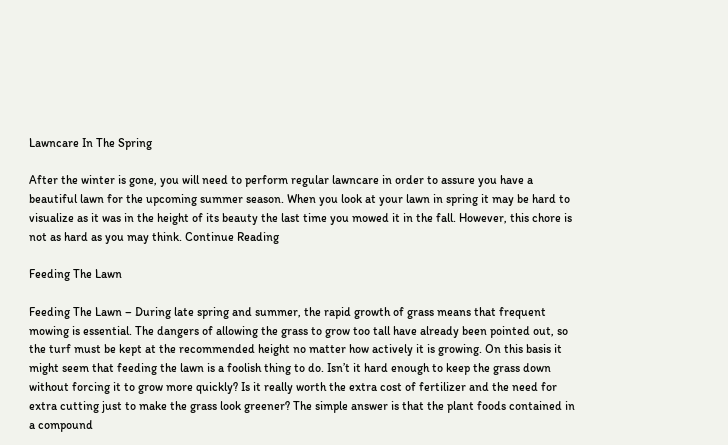Lawncare In The Spring

After the winter is gone, you will need to perform regular lawncare in order to assure you have a beautiful lawn for the upcoming summer season. When you look at your lawn in spring it may be hard to visualize as it was in the height of its beauty the last time you mowed it in the fall. However, this chore is not as hard as you may think. Continue Reading

Feeding The Lawn

Feeding The Lawn – During late spring and summer, the rapid growth of grass means that frequent mowing is essential. The dangers of allowing the grass to grow too tall have already been pointed out, so the turf must be kept at the recommended height no matter how actively it is growing. On this basis it might seem that feeding the lawn is a foolish thing to do. Isn’t it hard enough to keep the grass down without forcing it to grow more quickly? Is it really worth the extra cost of fertilizer and the need for extra cutting just to make the grass look greener? The simple answer is that the plant foods contained in a compound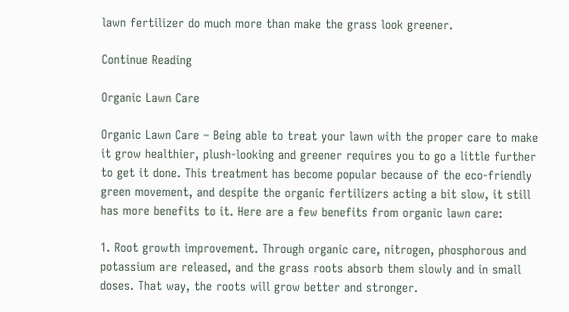lawn fertilizer do much more than make the grass look greener.

Continue Reading

Organic Lawn Care

Organic Lawn Care – Being able to treat your lawn with the proper care to make it grow healthier, plush-looking and greener requires you to go a little further to get it done. This treatment has become popular because of the eco-friendly green movement, and despite the organic fertilizers acting a bit slow, it still has more benefits to it. Here are a few benefits from organic lawn care:

1. Root growth improvement. Through organic care, nitrogen, phosphorous and potassium are released, and the grass roots absorb them slowly and in small doses. That way, the roots will grow better and stronger.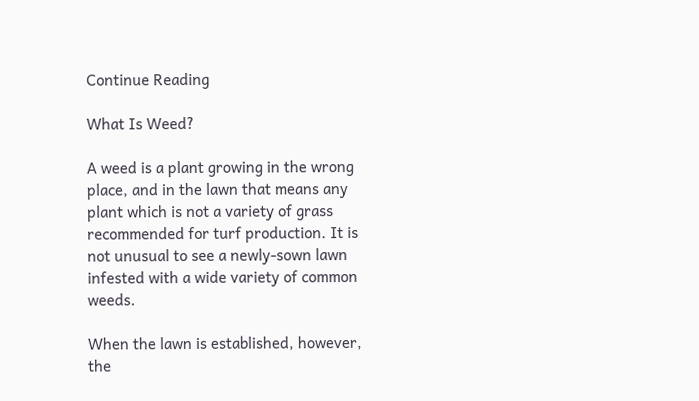Continue Reading

What Is Weed?

A weed is a plant growing in the wrong place, and in the lawn that means any plant which is not a variety of grass recommended for turf production. It is not unusual to see a newly-sown lawn infested with a wide variety of common weeds.

When the lawn is established, however, the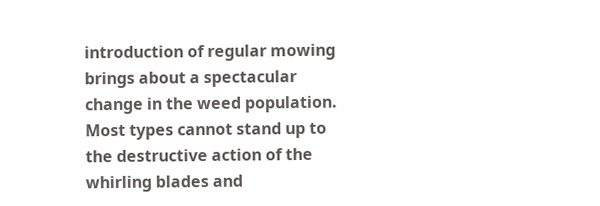introduction of regular mowing brings about a spectacular change in the weed population. Most types cannot stand up to the destructive action of the whirling blades and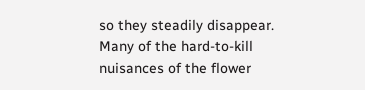so they steadily disappear. Many of the hard-to-kill nuisances of the flower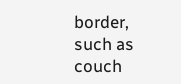border, such as couch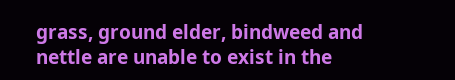grass, ground elder, bindweed and nettle are unable to exist in the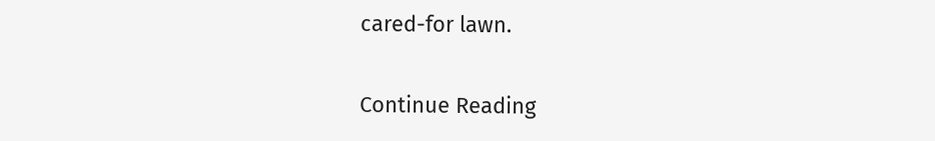cared-for lawn.

Continue Reading